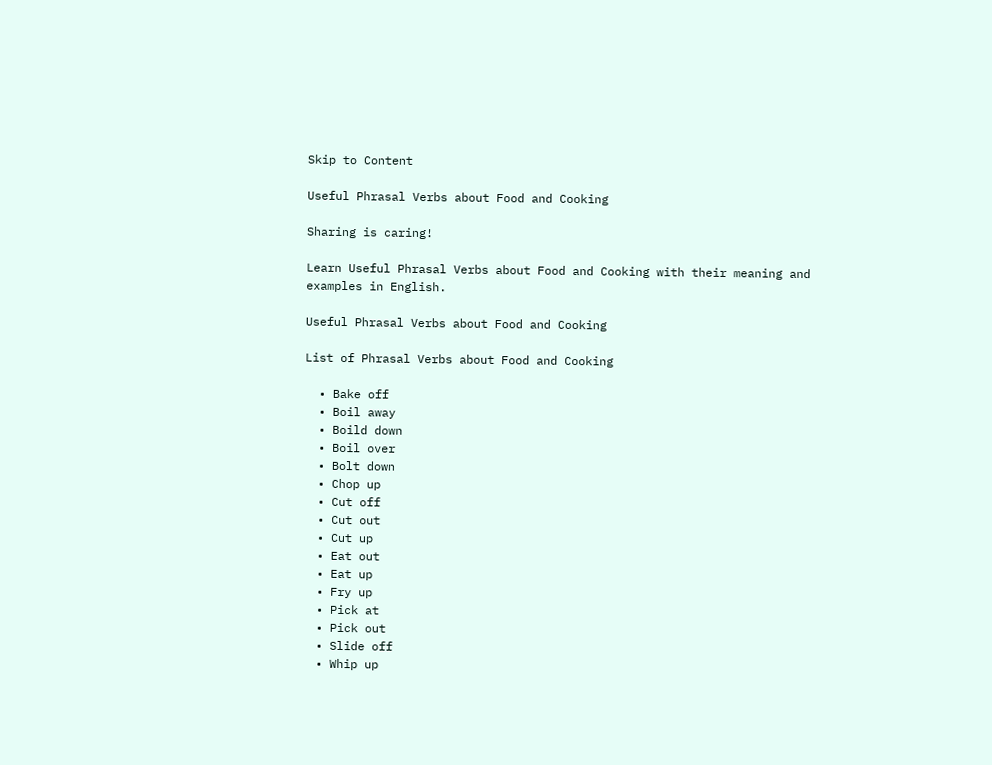Skip to Content

Useful Phrasal Verbs about Food and Cooking

Sharing is caring!

Learn Useful Phrasal Verbs about Food and Cooking with their meaning and examples in English.

Useful Phrasal Verbs about Food and Cooking

List of Phrasal Verbs about Food and Cooking

  • Bake off
  • Boil away
  • Boild down
  • Boil over
  • Bolt down
  • Chop up
  • Cut off
  • Cut out
  • Cut up
  • Eat out
  • Eat up
  • Fry up
  • Pick at
  • Pick out
  • Slide off
  • Whip up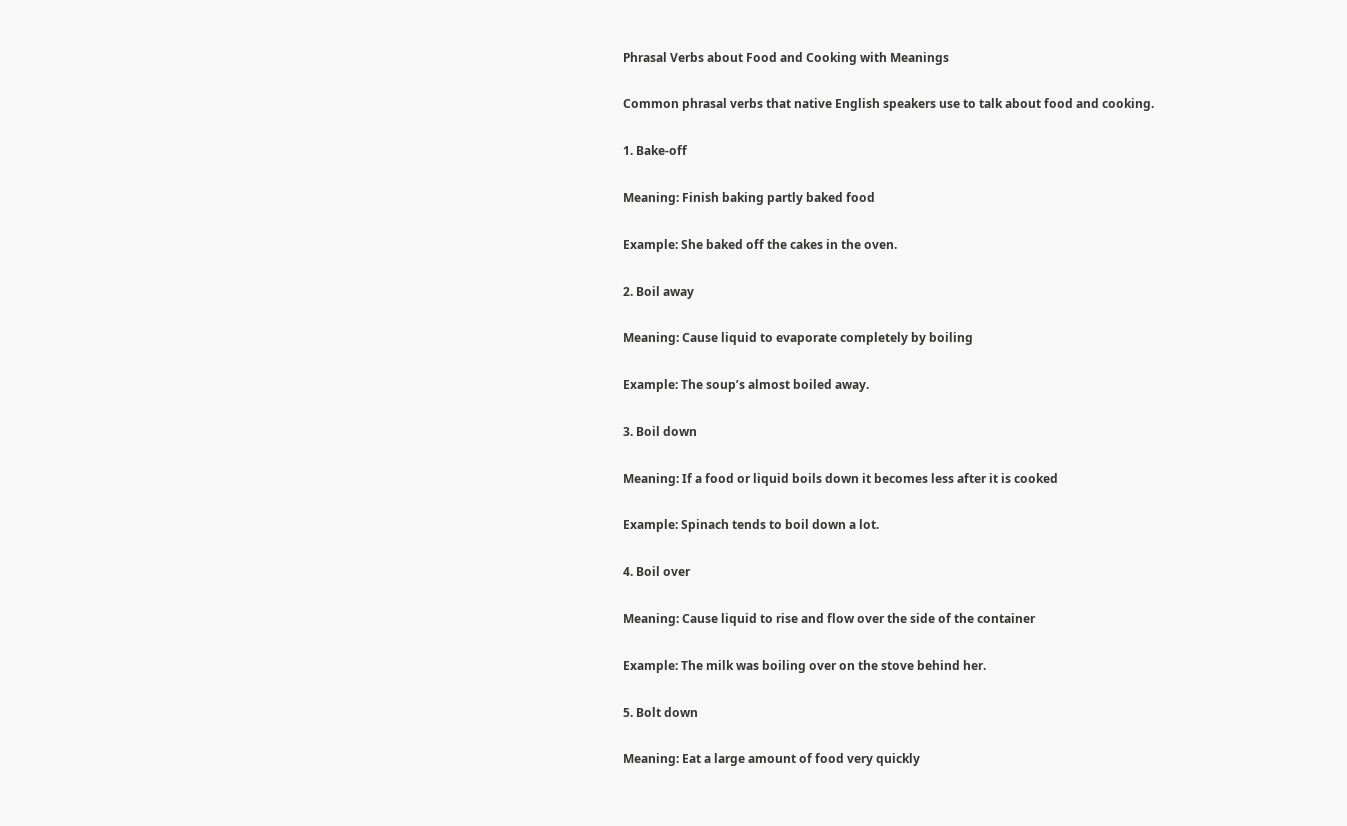Phrasal Verbs about Food and Cooking with Meanings

Common phrasal verbs that native English speakers use to talk about food and cooking.

1. Bake-off

Meaning: Finish baking partly baked food

Example: She baked off the cakes in the oven.

2. Boil away

Meaning: Cause liquid to evaporate completely by boiling

Example: The soup’s almost boiled away.

3. Boil down

Meaning: If a food or liquid boils down it becomes less after it is cooked

Example: Spinach tends to boil down a lot.

4. Boil over

Meaning: Cause liquid to rise and flow over the side of the container

Example: The milk was boiling over on the stove behind her.

5. Bolt down

Meaning: Eat a large amount of food very quickly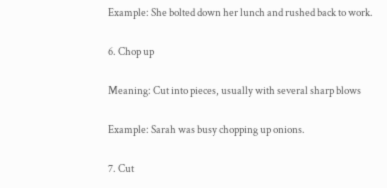Example: She bolted down her lunch and rushed back to work.

6. Chop up

Meaning: Cut into pieces, usually with several sharp blows

Example: Sarah was busy chopping up onions.

7. Cut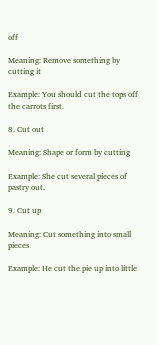off

Meaning: Remove something by cutting it

Example: You should cut the tops off the carrots first.

8. Cut out

Meaning: Shape or form by cutting

Example: She cut several pieces of pastry out.

9. Cut up

Meaning: Cut something into small pieces

Example: He cut the pie up into little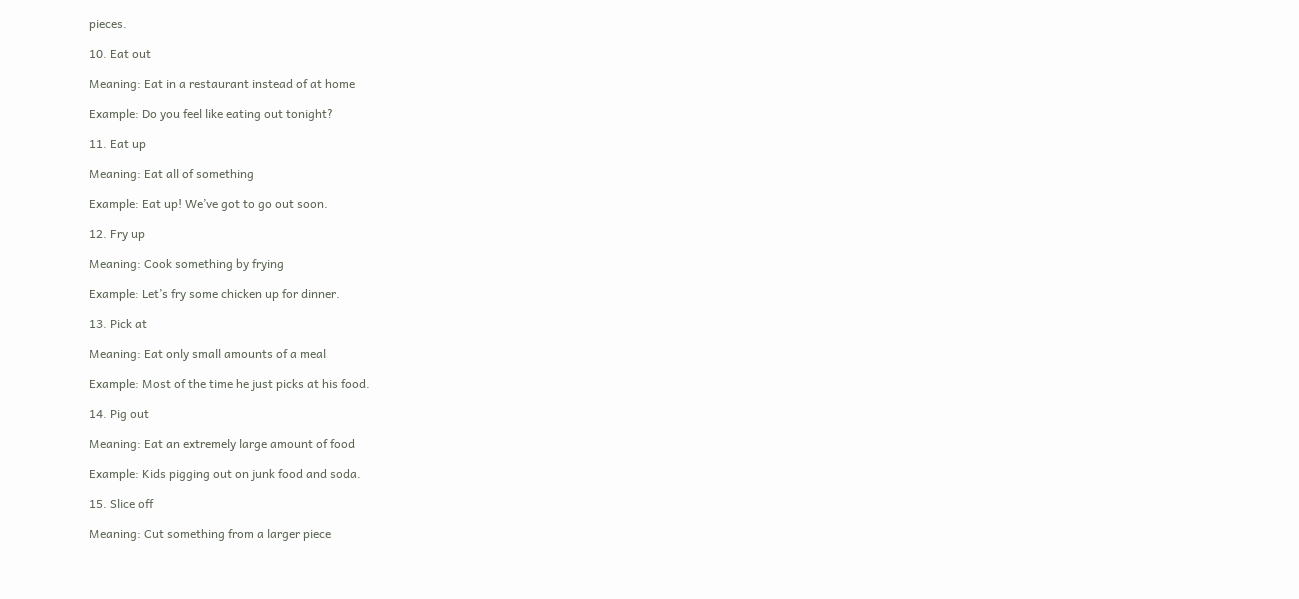pieces.

10. Eat out

Meaning: Eat in a restaurant instead of at home

Example: Do you feel like eating out tonight?

11. Eat up

Meaning: Eat all of something

Example: Eat up! We’ve got to go out soon.

12. Fry up

Meaning: Cook something by frying

Example: Let’s fry some chicken up for dinner.

13. Pick at

Meaning: Eat only small amounts of a meal

Example: Most of the time he just picks at his food.

14. Pig out

Meaning: Eat an extremely large amount of food

Example: Kids pigging out on junk food and soda.

15. Slice off

Meaning: Cut something from a larger piece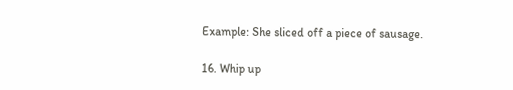Example: She sliced off a piece of sausage.

16. Whip up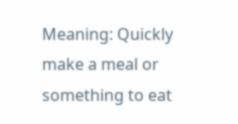Meaning: Quickly make a meal or something to eat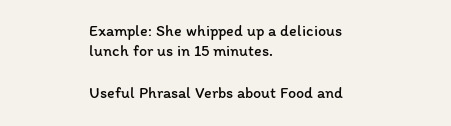Example: She whipped up a delicious lunch for us in 15 minutes.

Useful Phrasal Verbs about Food and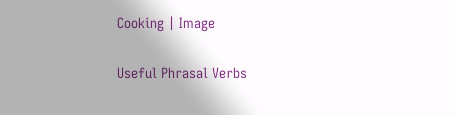Cooking | Image

Useful Phrasal Verbs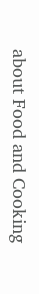about Food and Cooking